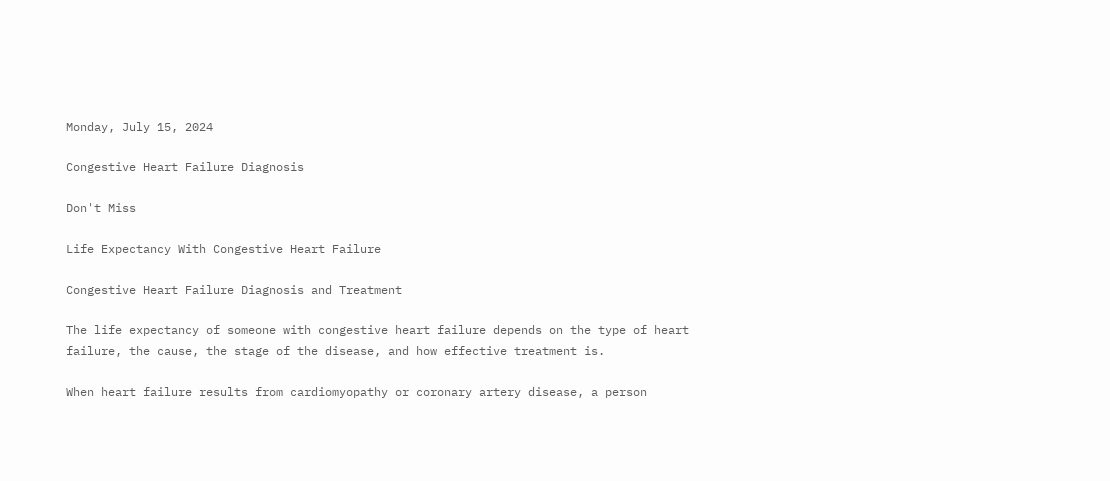Monday, July 15, 2024

Congestive Heart Failure Diagnosis

Don't Miss

Life Expectancy With Congestive Heart Failure

Congestive Heart Failure Diagnosis and Treatment

The life expectancy of someone with congestive heart failure depends on the type of heart failure, the cause, the stage of the disease, and how effective treatment is.

When heart failure results from cardiomyopathy or coronary artery disease, a person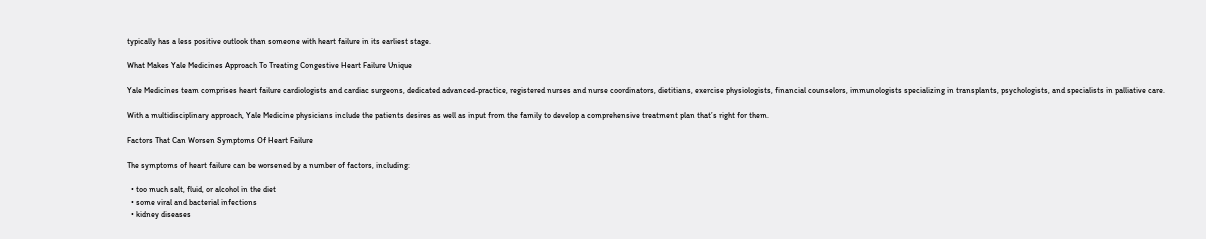typically has a less positive outlook than someone with heart failure in its earliest stage.

What Makes Yale Medicines Approach To Treating Congestive Heart Failure Unique

Yale Medicines team comprises heart failure cardiologists and cardiac surgeons, dedicated advanced-practice, registered nurses and nurse coordinators, dietitians, exercise physiologists, financial counselors, immunologists specializing in transplants, psychologists, and specialists in palliative care.

With a multidisciplinary approach, Yale Medicine physicians include the patients desires as well as input from the family to develop a comprehensive treatment plan that’s right for them.

Factors That Can Worsen Symptoms Of Heart Failure

The symptoms of heart failure can be worsened by a number of factors, including:

  • too much salt, fluid, or alcohol in the diet
  • some viral and bacterial infections
  • kidney diseases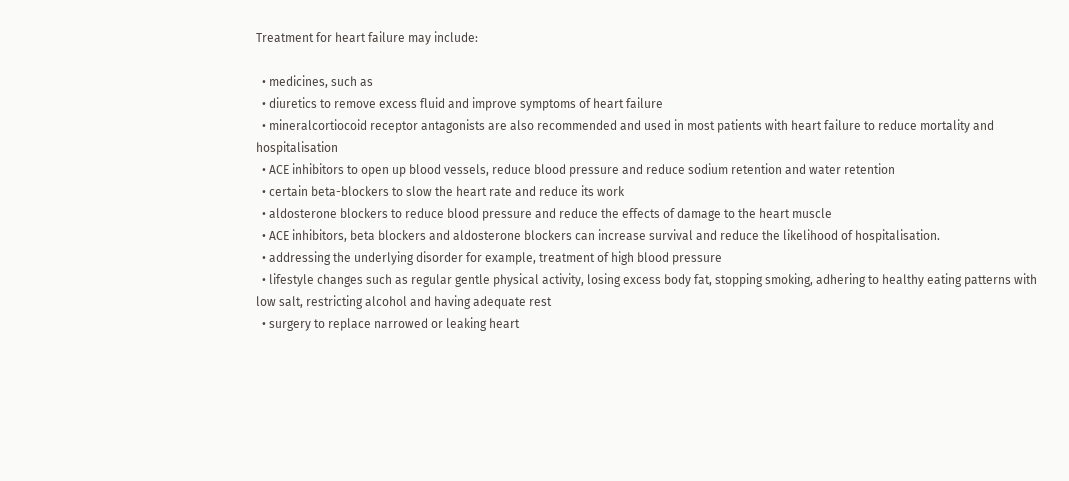Treatment for heart failure may include:

  • medicines, such as
  • diuretics to remove excess fluid and improve symptoms of heart failure
  • mineralcortiocoid receptor antagonists are also recommended and used in most patients with heart failure to reduce mortality and hospitalisation
  • ACE inhibitors to open up blood vessels, reduce blood pressure and reduce sodium retention and water retention
  • certain beta-blockers to slow the heart rate and reduce its work
  • aldosterone blockers to reduce blood pressure and reduce the effects of damage to the heart muscle
  • ACE inhibitors, beta blockers and aldosterone blockers can increase survival and reduce the likelihood of hospitalisation.
  • addressing the underlying disorder for example, treatment of high blood pressure
  • lifestyle changes such as regular gentle physical activity, losing excess body fat, stopping smoking, adhering to healthy eating patterns with low salt, restricting alcohol and having adequate rest
  • surgery to replace narrowed or leaking heart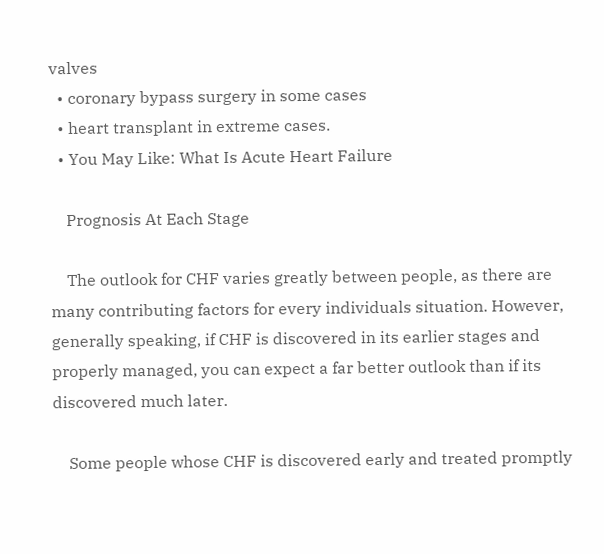valves
  • coronary bypass surgery in some cases
  • heart transplant in extreme cases.
  • You May Like: What Is Acute Heart Failure

    Prognosis At Each Stage

    The outlook for CHF varies greatly between people, as there are many contributing factors for every individuals situation. However, generally speaking, if CHF is discovered in its earlier stages and properly managed, you can expect a far better outlook than if its discovered much later.

    Some people whose CHF is discovered early and treated promptly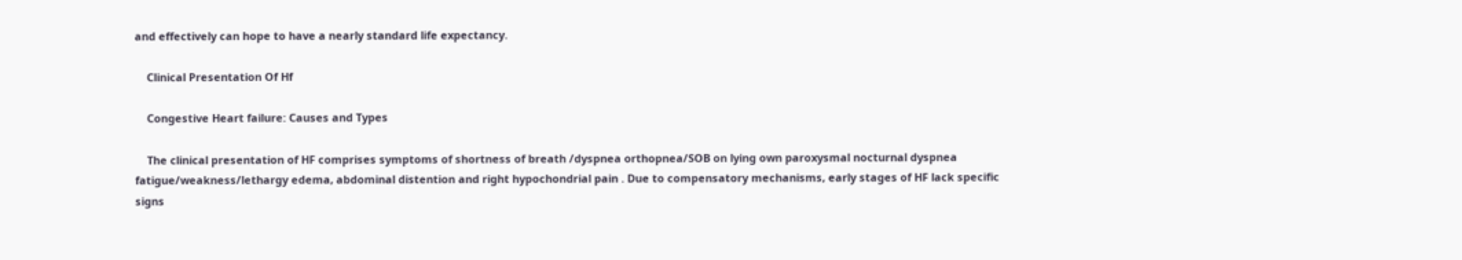and effectively can hope to have a nearly standard life expectancy.

    Clinical Presentation Of Hf

    Congestive Heart failure: Causes and Types

    The clinical presentation of HF comprises symptoms of shortness of breath /dyspnea orthopnea/SOB on lying own paroxysmal nocturnal dyspnea fatigue/weakness/lethargy edema, abdominal distention and right hypochondrial pain . Due to compensatory mechanisms, early stages of HF lack specific signs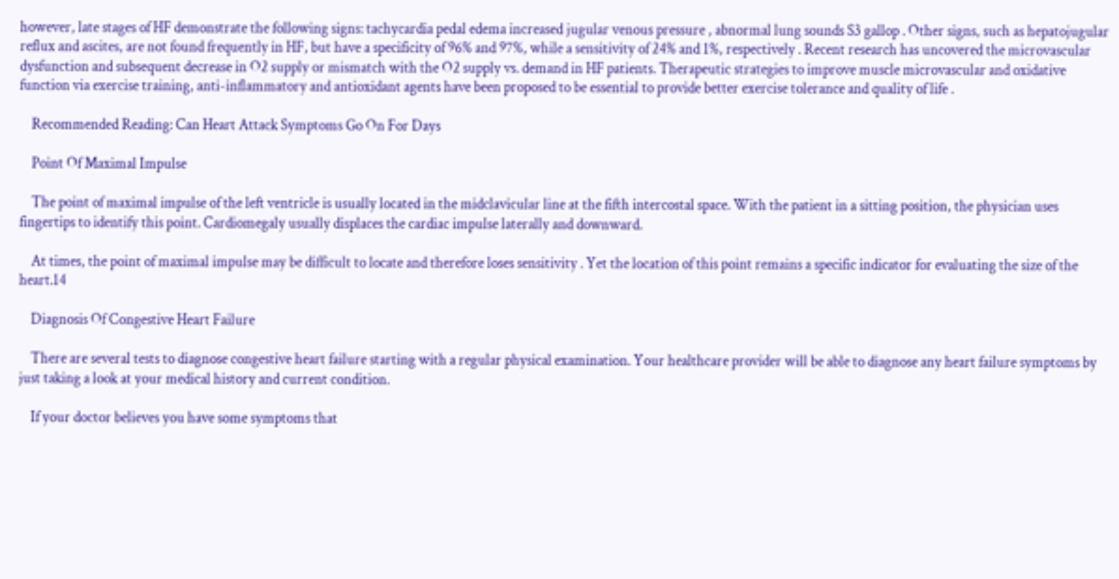however, late stages of HF demonstrate the following signs: tachycardia pedal edema increased jugular venous pressure , abnormal lung sounds S3 gallop . Other signs, such as hepatojugular reflux and ascites, are not found frequently in HF, but have a specificity of 96% and 97%, while a sensitivity of 24% and 1%, respectively . Recent research has uncovered the microvascular dysfunction and subsequent decrease in O2 supply or mismatch with the O2 supply vs. demand in HF patients. Therapeutic strategies to improve muscle microvascular and oxidative function via exercise training, anti-inflammatory and antioxidant agents have been proposed to be essential to provide better exercise tolerance and quality of life .

    Recommended Reading: Can Heart Attack Symptoms Go On For Days

    Point Of Maximal Impulse

    The point of maximal impulse of the left ventricle is usually located in the midclavicular line at the fifth intercostal space. With the patient in a sitting position, the physician uses fingertips to identify this point. Cardiomegaly usually displaces the cardiac impulse laterally and downward.

    At times, the point of maximal impulse may be difficult to locate and therefore loses sensitivity . Yet the location of this point remains a specific indicator for evaluating the size of the heart.14

    Diagnosis Of Congestive Heart Failure

    There are several tests to diagnose congestive heart failure starting with a regular physical examination. Your healthcare provider will be able to diagnose any heart failure symptoms by just taking a look at your medical history and current condition.

    If your doctor believes you have some symptoms that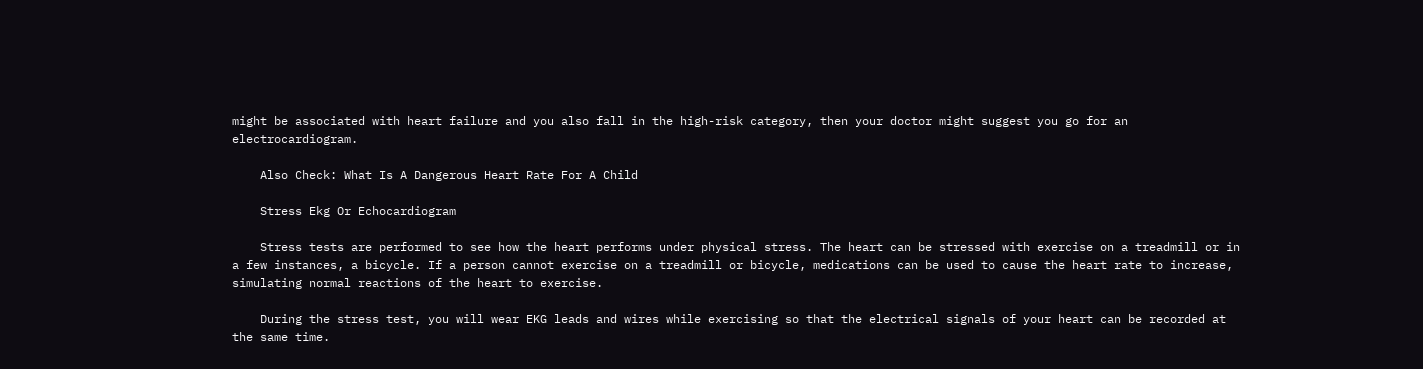might be associated with heart failure and you also fall in the high-risk category, then your doctor might suggest you go for an electrocardiogram.

    Also Check: What Is A Dangerous Heart Rate For A Child

    Stress Ekg Or Echocardiogram

    Stress tests are performed to see how the heart performs under physical stress. The heart can be stressed with exercise on a treadmill or in a few instances, a bicycle. If a person cannot exercise on a treadmill or bicycle, medications can be used to cause the heart rate to increase, simulating normal reactions of the heart to exercise.

    During the stress test, you will wear EKG leads and wires while exercising so that the electrical signals of your heart can be recorded at the same time.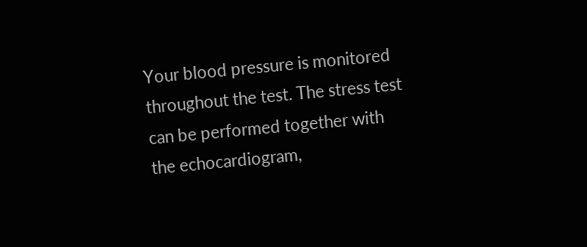Your blood pressure is monitored throughout the test. The stress test can be performed together with the echocardiogram,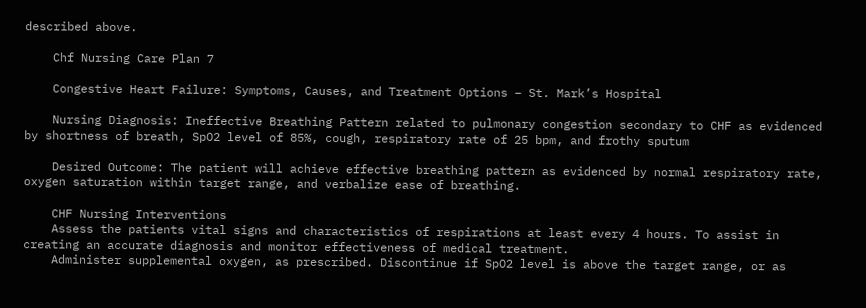described above.

    Chf Nursing Care Plan 7

    Congestive Heart Failure: Symptoms, Causes, and Treatment Options – St. Mark’s Hospital

    Nursing Diagnosis: Ineffective Breathing Pattern related to pulmonary congestion secondary to CHF as evidenced by shortness of breath, SpO2 level of 85%, cough, respiratory rate of 25 bpm, and frothy sputum

    Desired Outcome: The patient will achieve effective breathing pattern as evidenced by normal respiratory rate, oxygen saturation within target range, and verbalize ease of breathing.

    CHF Nursing Interventions
    Assess the patients vital signs and characteristics of respirations at least every 4 hours. To assist in creating an accurate diagnosis and monitor effectiveness of medical treatment.
    Administer supplemental oxygen, as prescribed. Discontinue if SpO2 level is above the target range, or as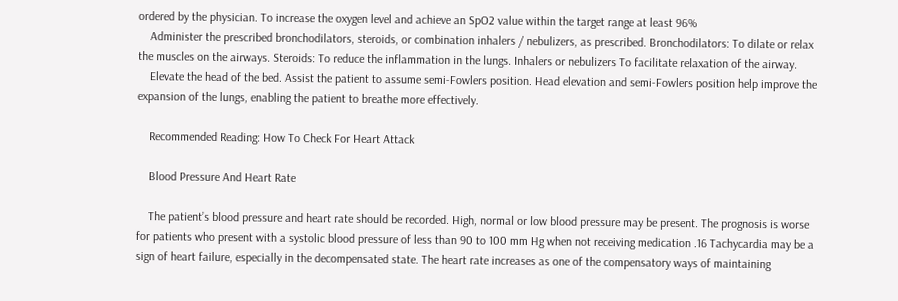ordered by the physician. To increase the oxygen level and achieve an SpO2 value within the target range at least 96%
    Administer the prescribed bronchodilators, steroids, or combination inhalers / nebulizers, as prescribed. Bronchodilators: To dilate or relax the muscles on the airways. Steroids: To reduce the inflammation in the lungs. Inhalers or nebulizers To facilitate relaxation of the airway.
    Elevate the head of the bed. Assist the patient to assume semi-Fowlers position. Head elevation and semi-Fowlers position help improve the expansion of the lungs, enabling the patient to breathe more effectively.

    Recommended Reading: How To Check For Heart Attack

    Blood Pressure And Heart Rate

    The patient’s blood pressure and heart rate should be recorded. High, normal or low blood pressure may be present. The prognosis is worse for patients who present with a systolic blood pressure of less than 90 to 100 mm Hg when not receiving medication .16 Tachycardia may be a sign of heart failure, especially in the decompensated state. The heart rate increases as one of the compensatory ways of maintaining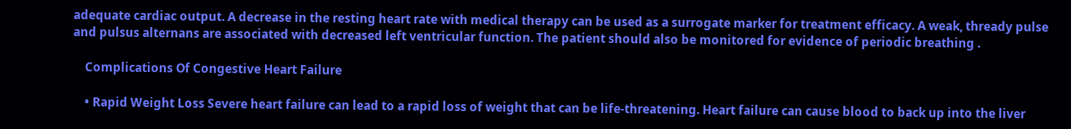adequate cardiac output. A decrease in the resting heart rate with medical therapy can be used as a surrogate marker for treatment efficacy. A weak, thready pulse and pulsus alternans are associated with decreased left ventricular function. The patient should also be monitored for evidence of periodic breathing .

    Complications Of Congestive Heart Failure

    • Rapid Weight Loss Severe heart failure can lead to a rapid loss of weight that can be life-threatening. Heart failure can cause blood to back up into the liver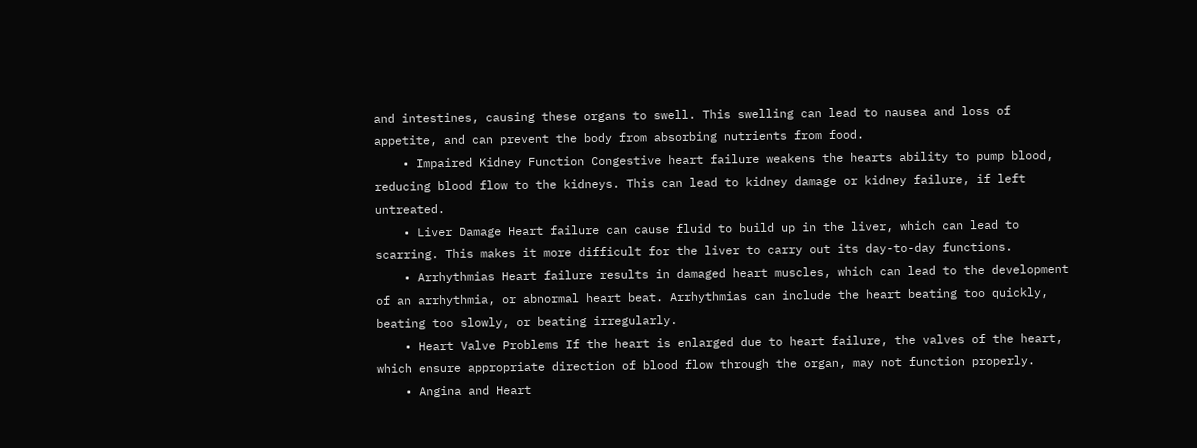and intestines, causing these organs to swell. This swelling can lead to nausea and loss of appetite, and can prevent the body from absorbing nutrients from food.
    • Impaired Kidney Function Congestive heart failure weakens the hearts ability to pump blood, reducing blood flow to the kidneys. This can lead to kidney damage or kidney failure, if left untreated.
    • Liver Damage Heart failure can cause fluid to build up in the liver, which can lead to scarring. This makes it more difficult for the liver to carry out its day-to-day functions.
    • Arrhythmias Heart failure results in damaged heart muscles, which can lead to the development of an arrhythmia, or abnormal heart beat. Arrhythmias can include the heart beating too quickly, beating too slowly, or beating irregularly.
    • Heart Valve Problems If the heart is enlarged due to heart failure, the valves of the heart, which ensure appropriate direction of blood flow through the organ, may not function properly.
    • Angina and Heart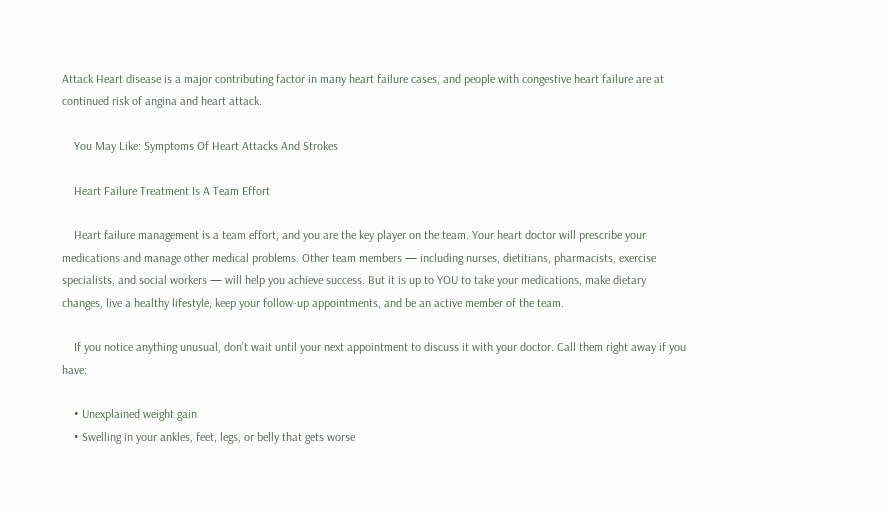Attack Heart disease is a major contributing factor in many heart failure cases, and people with congestive heart failure are at continued risk of angina and heart attack.

    You May Like: Symptoms Of Heart Attacks And Strokes

    Heart Failure Treatment Is A Team Effort

    Heart failure management is a team effort, and you are the key player on the team. Your heart doctor will prescribe your medications and manage other medical problems. Other team members — including nurses, dietitians, pharmacists, exercise specialists, and social workers — will help you achieve success. But it is up to YOU to take your medications, make dietary changes, live a healthy lifestyle, keep your follow-up appointments, and be an active member of the team.

    If you notice anything unusual, don’t wait until your next appointment to discuss it with your doctor. Call them right away if you have:

    • Unexplained weight gain
    • Swelling in your ankles, feet, legs, or belly that gets worse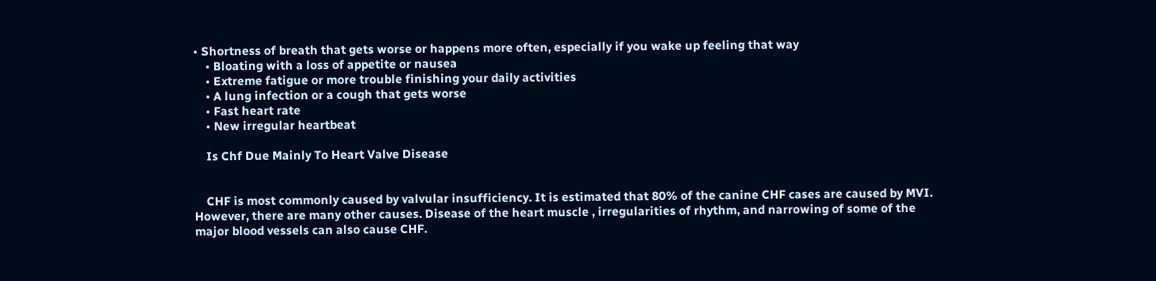• Shortness of breath that gets worse or happens more often, especially if you wake up feeling that way
    • Bloating with a loss of appetite or nausea
    • Extreme fatigue or more trouble finishing your daily activities
    • A lung infection or a cough that gets worse
    • Fast heart rate
    • New irregular heartbeat

    Is Chf Due Mainly To Heart Valve Disease


    CHF is most commonly caused by valvular insufficiency. It is estimated that 80% of the canine CHF cases are caused by MVI. However, there are many other causes. Disease of the heart muscle , irregularities of rhythm, and narrowing of some of the major blood vessels can also cause CHF.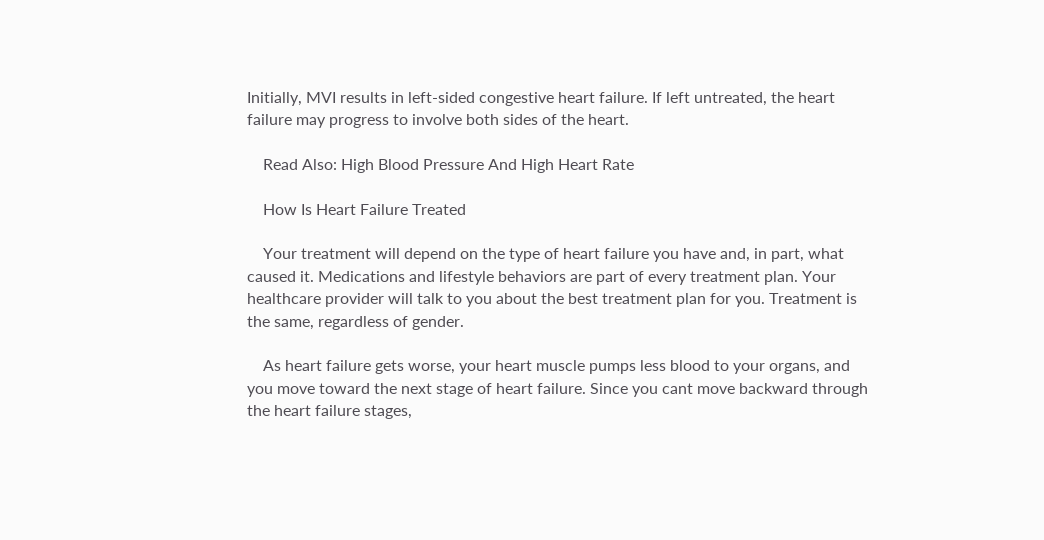Initially, MVI results in left-sided congestive heart failure. If left untreated, the heart failure may progress to involve both sides of the heart.

    Read Also: High Blood Pressure And High Heart Rate

    How Is Heart Failure Treated

    Your treatment will depend on the type of heart failure you have and, in part, what caused it. Medications and lifestyle behaviors are part of every treatment plan. Your healthcare provider will talk to you about the best treatment plan for you. Treatment is the same, regardless of gender.

    As heart failure gets worse, your heart muscle pumps less blood to your organs, and you move toward the next stage of heart failure. Since you cant move backward through the heart failure stages,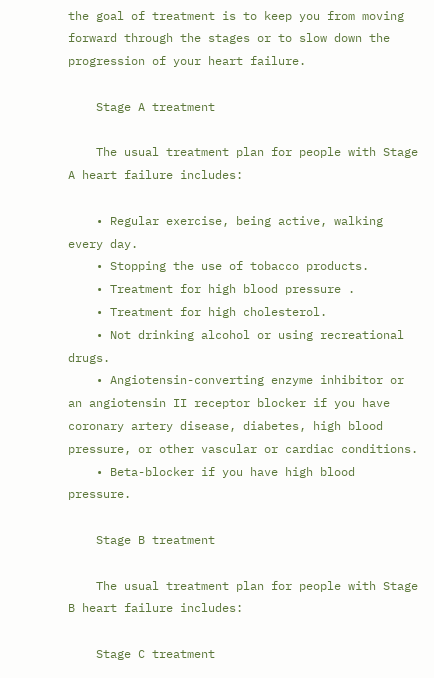the goal of treatment is to keep you from moving forward through the stages or to slow down the progression of your heart failure.

    Stage A treatment

    The usual treatment plan for people with Stage A heart failure includes:

    • Regular exercise, being active, walking every day.
    • Stopping the use of tobacco products.
    • Treatment for high blood pressure .
    • Treatment for high cholesterol.
    • Not drinking alcohol or using recreational drugs.
    • Angiotensin-converting enzyme inhibitor or an angiotensin II receptor blocker if you have coronary artery disease, diabetes, high blood pressure, or other vascular or cardiac conditions.
    • Beta-blocker if you have high blood pressure.

    Stage B treatment

    The usual treatment plan for people with Stage B heart failure includes:

    Stage C treatment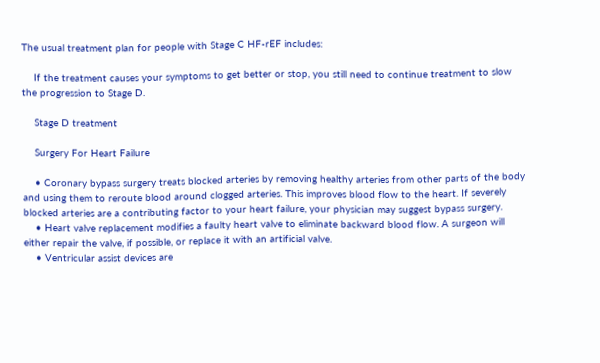The usual treatment plan for people with Stage C HF-rEF includes:

    If the treatment causes your symptoms to get better or stop, you still need to continue treatment to slow the progression to Stage D.

    Stage D treatment

    Surgery For Heart Failure

    • Coronary bypass surgery treats blocked arteries by removing healthy arteries from other parts of the body and using them to reroute blood around clogged arteries. This improves blood flow to the heart. If severely blocked arteries are a contributing factor to your heart failure, your physician may suggest bypass surgery.
    • Heart valve replacement modifies a faulty heart valve to eliminate backward blood flow. A surgeon will either repair the valve, if possible, or replace it with an artificial valve.
    • Ventricular assist devices are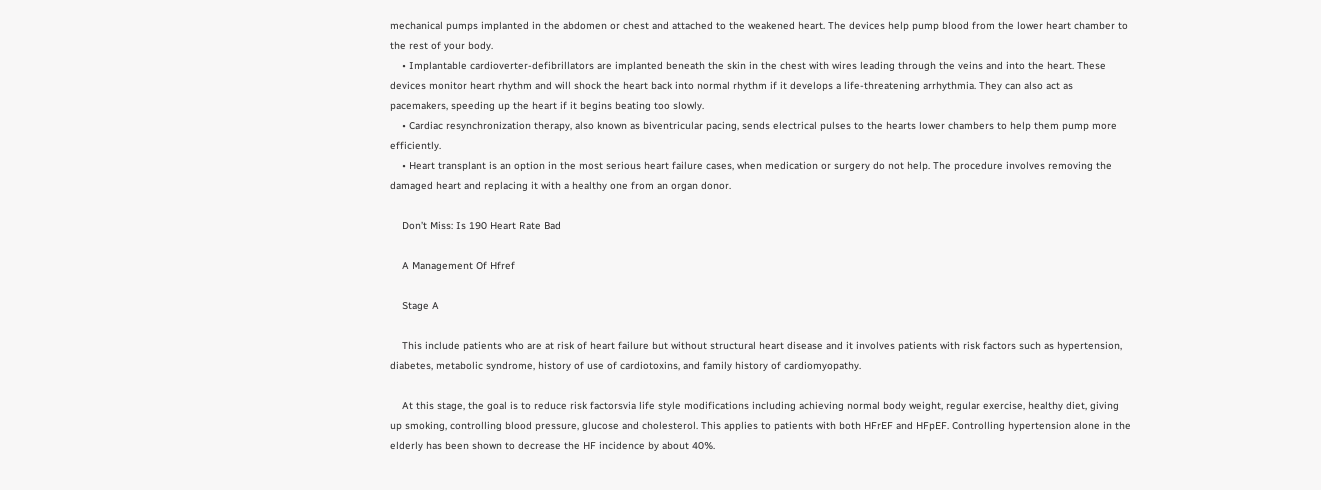mechanical pumps implanted in the abdomen or chest and attached to the weakened heart. The devices help pump blood from the lower heart chamber to the rest of your body.
    • Implantable cardioverter-defibrillators are implanted beneath the skin in the chest with wires leading through the veins and into the heart. These devices monitor heart rhythm and will shock the heart back into normal rhythm if it develops a life-threatening arrhythmia. They can also act as pacemakers, speeding up the heart if it begins beating too slowly.
    • Cardiac resynchronization therapy, also known as biventricular pacing, sends electrical pulses to the hearts lower chambers to help them pump more efficiently.
    • Heart transplant is an option in the most serious heart failure cases, when medication or surgery do not help. The procedure involves removing the damaged heart and replacing it with a healthy one from an organ donor.

    Don’t Miss: Is 190 Heart Rate Bad

    A Management Of Hfref

    Stage A

    This include patients who are at risk of heart failure but without structural heart disease and it involves patients with risk factors such as hypertension, diabetes, metabolic syndrome, history of use of cardiotoxins, and family history of cardiomyopathy.

    At this stage, the goal is to reduce risk factorsvia life style modifications including achieving normal body weight, regular exercise, healthy diet, giving up smoking, controlling blood pressure, glucose and cholesterol. This applies to patients with both HFrEF and HFpEF. Controlling hypertension alone in the elderly has been shown to decrease the HF incidence by about 40%.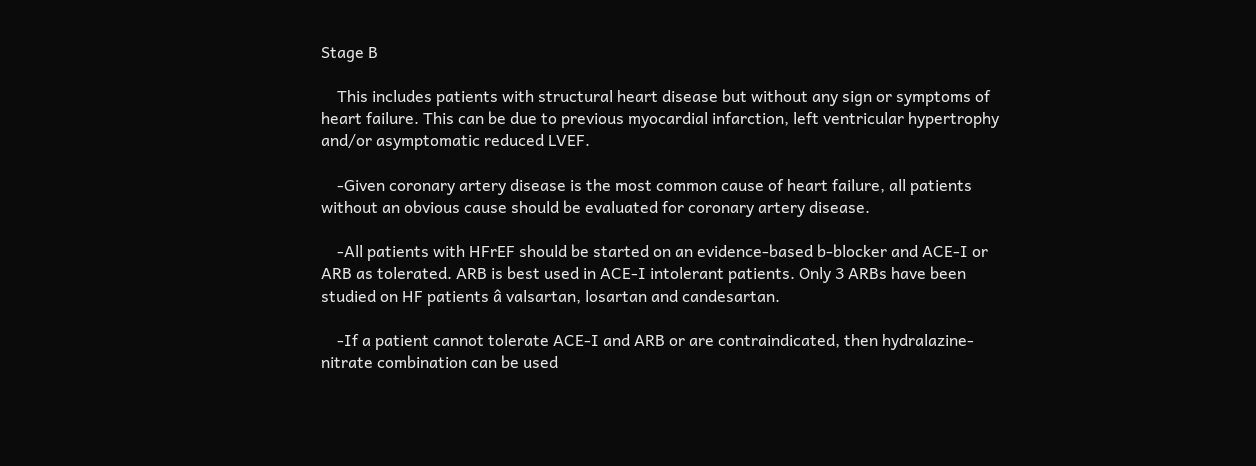Stage B

    This includes patients with structural heart disease but without any sign or symptoms of heart failure. This can be due to previous myocardial infarction, left ventricular hypertrophy and/or asymptomatic reduced LVEF.

    -Given coronary artery disease is the most common cause of heart failure, all patients without an obvious cause should be evaluated for coronary artery disease.

    -All patients with HFrEF should be started on an evidence-based b-blocker and ACE-I or ARB as tolerated. ARB is best used in ACE-I intolerant patients. Only 3 ARBs have been studied on HF patients â valsartan, losartan and candesartan.

    -If a patient cannot tolerate ACE-I and ARB or are contraindicated, then hydralazine-nitrate combination can be used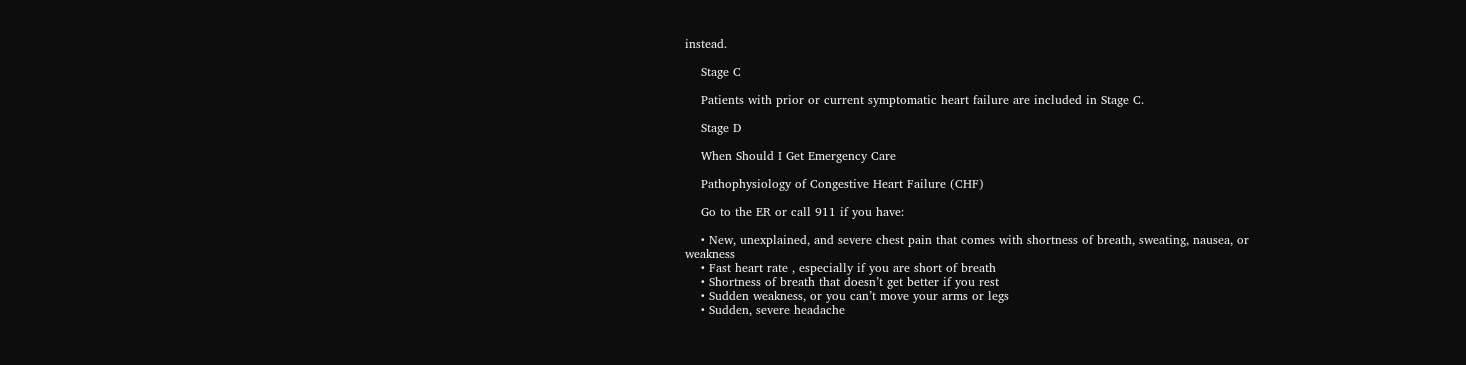instead.

    Stage C

    Patients with prior or current symptomatic heart failure are included in Stage C.

    Stage D

    When Should I Get Emergency Care

    Pathophysiology of Congestive Heart Failure (CHF)

    Go to the ER or call 911 if you have:

    • New, unexplained, and severe chest pain that comes with shortness of breath, sweating, nausea, or weakness
    • Fast heart rate , especially if you are short of breath
    • Shortness of breath that doesn’t get better if you rest
    • Sudden weakness, or you can’t move your arms or legs
    • Sudden, severe headache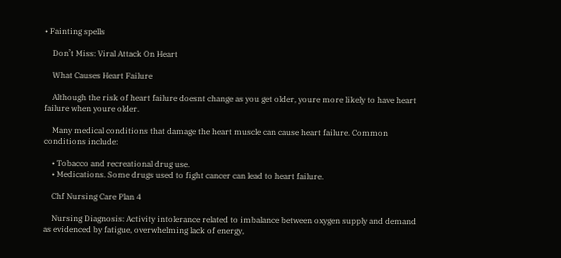• Fainting spells

    Don’t Miss: Viral Attack On Heart

    What Causes Heart Failure

    Although the risk of heart failure doesnt change as you get older, youre more likely to have heart failure when youre older.

    Many medical conditions that damage the heart muscle can cause heart failure. Common conditions include:

    • Tobacco and recreational drug use.
    • Medications. Some drugs used to fight cancer can lead to heart failure.

    Chf Nursing Care Plan 4

    Nursing Diagnosis: Activity intolerance related to imbalance between oxygen supply and demand as evidenced by fatigue, overwhelming lack of energy,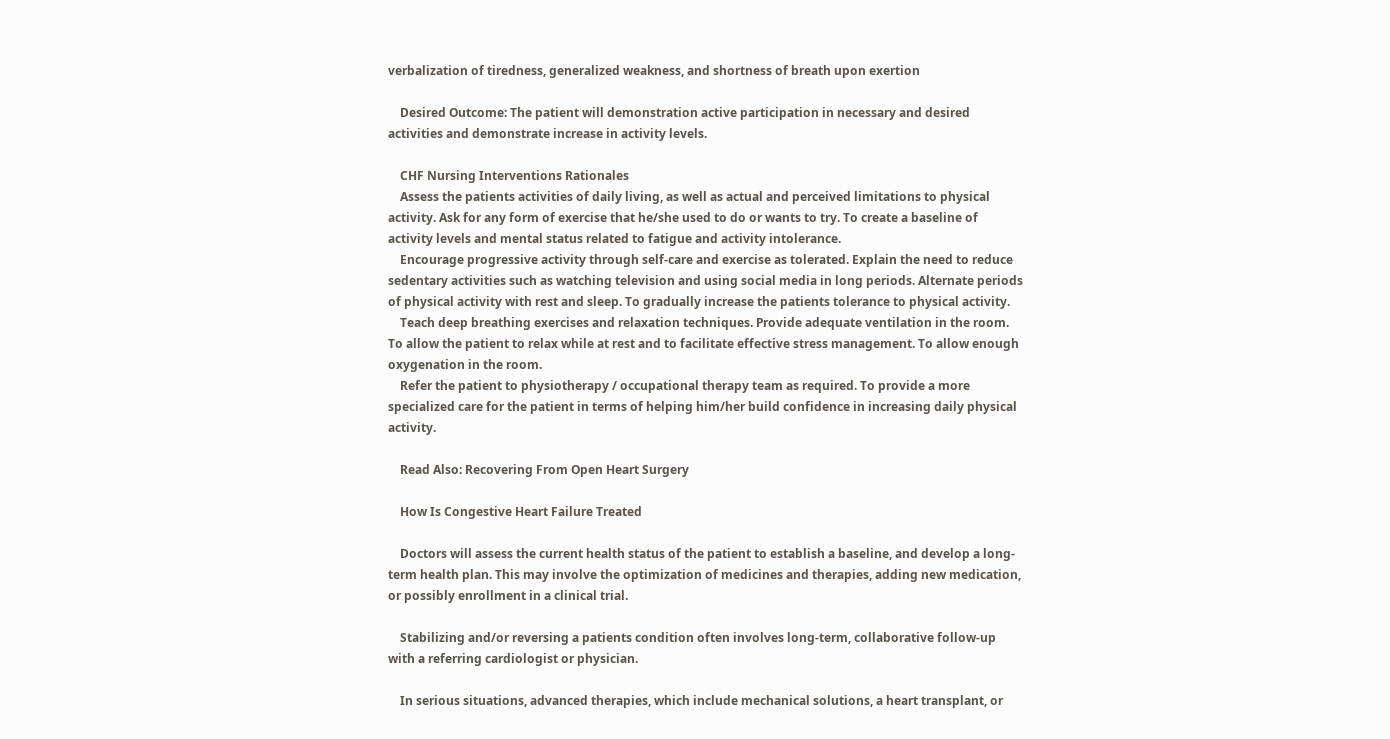verbalization of tiredness, generalized weakness, and shortness of breath upon exertion

    Desired Outcome: The patient will demonstration active participation in necessary and desired activities and demonstrate increase in activity levels.

    CHF Nursing Interventions Rationales
    Assess the patients activities of daily living, as well as actual and perceived limitations to physical activity. Ask for any form of exercise that he/she used to do or wants to try. To create a baseline of activity levels and mental status related to fatigue and activity intolerance.
    Encourage progressive activity through self-care and exercise as tolerated. Explain the need to reduce sedentary activities such as watching television and using social media in long periods. Alternate periods of physical activity with rest and sleep. To gradually increase the patients tolerance to physical activity.
    Teach deep breathing exercises and relaxation techniques. Provide adequate ventilation in the room. To allow the patient to relax while at rest and to facilitate effective stress management. To allow enough oxygenation in the room.
    Refer the patient to physiotherapy / occupational therapy team as required. To provide a more specialized care for the patient in terms of helping him/her build confidence in increasing daily physical activity.

    Read Also: Recovering From Open Heart Surgery

    How Is Congestive Heart Failure Treated

    Doctors will assess the current health status of the patient to establish a baseline, and develop a long-term health plan. This may involve the optimization of medicines and therapies, adding new medication, or possibly enrollment in a clinical trial.

    Stabilizing and/or reversing a patients condition often involves long-term, collaborative follow-up with a referring cardiologist or physician.

    In serious situations, advanced therapies, which include mechanical solutions, a heart transplant, or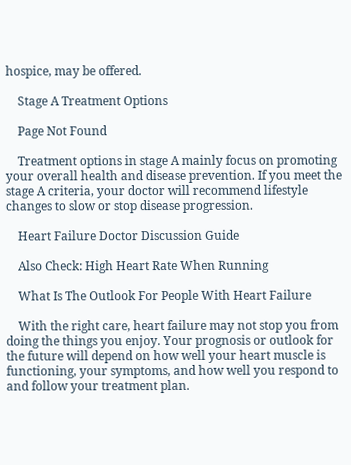hospice, may be offered.

    Stage A Treatment Options

    Page Not Found

    Treatment options in stage A mainly focus on promoting your overall health and disease prevention. If you meet the stage A criteria, your doctor will recommend lifestyle changes to slow or stop disease progression.

    Heart Failure Doctor Discussion Guide

    Also Check: High Heart Rate When Running

    What Is The Outlook For People With Heart Failure

    With the right care, heart failure may not stop you from doing the things you enjoy. Your prognosis or outlook for the future will depend on how well your heart muscle is functioning, your symptoms, and how well you respond to and follow your treatment plan.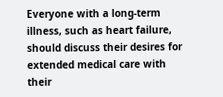Everyone with a long-term illness, such as heart failure, should discuss their desires for extended medical care with their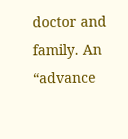doctor and family. An “advance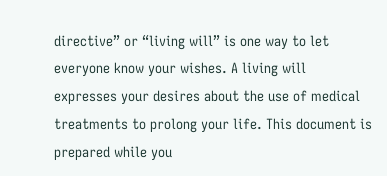directive” or “living will” is one way to let everyone know your wishes. A living will expresses your desires about the use of medical treatments to prolong your life. This document is prepared while you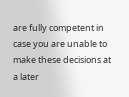are fully competent in case you are unable to make these decisions at a later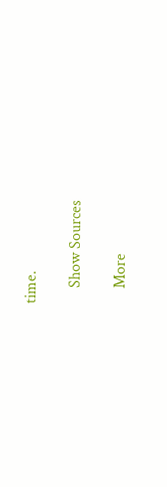time.

    Show Sources

    More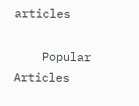articles

    Popular Articles